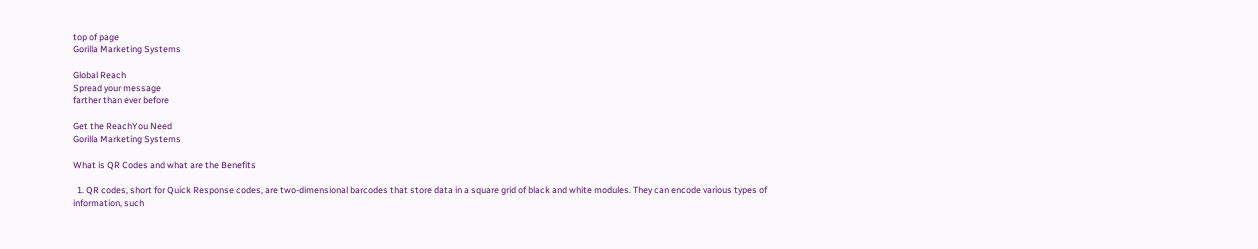top of page
Gorilla Marketing Systems

Global Reach
Spread your message
farther than ever before

Get the ReachYou Need
Gorilla Marketing Systems

What is QR Codes and what are the Benefits

  1. QR codes, short for Quick Response codes, are two-dimensional barcodes that store data in a square grid of black and white modules. They can encode various types of information, such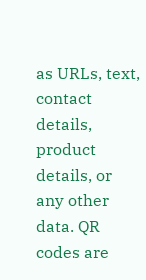as URLs, text, contact details, product details, or any other data. QR codes are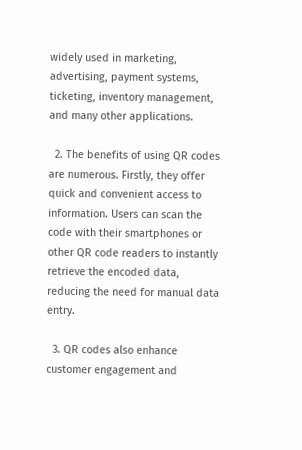widely used in marketing, advertising, payment systems, ticketing, inventory management, and many other applications.

  2. The benefits of using QR codes are numerous. Firstly, they offer quick and convenient access to information. Users can scan the code with their smartphones or other QR code readers to instantly retrieve the encoded data, reducing the need for manual data entry.

  3. QR codes also enhance customer engagement and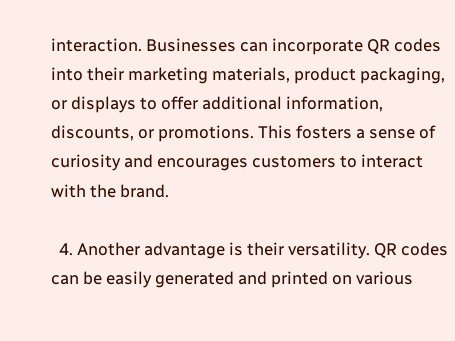interaction. Businesses can incorporate QR codes into their marketing materials, product packaging, or displays to offer additional information, discounts, or promotions. This fosters a sense of curiosity and encourages customers to interact with the brand.

  4. Another advantage is their versatility. QR codes can be easily generated and printed on various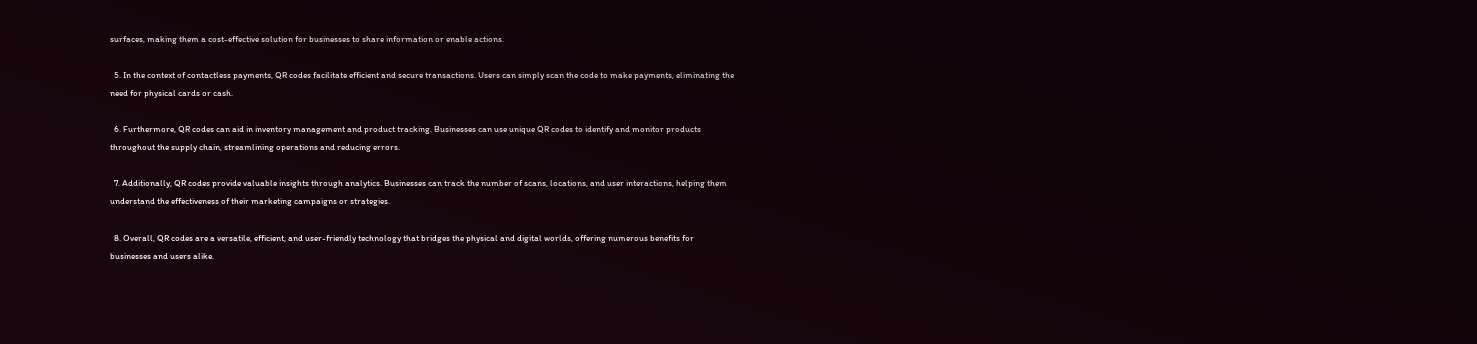surfaces, making them a cost-effective solution for businesses to share information or enable actions.

  5. In the context of contactless payments, QR codes facilitate efficient and secure transactions. Users can simply scan the code to make payments, eliminating the need for physical cards or cash.

  6. Furthermore, QR codes can aid in inventory management and product tracking. Businesses can use unique QR codes to identify and monitor products throughout the supply chain, streamlining operations and reducing errors.

  7. Additionally, QR codes provide valuable insights through analytics. Businesses can track the number of scans, locations, and user interactions, helping them understand the effectiveness of their marketing campaigns or strategies.

  8. Overall, QR codes are a versatile, efficient, and user-friendly technology that bridges the physical and digital worlds, offering numerous benefits for businesses and users alike.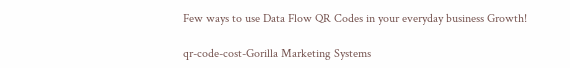Few ways to use Data Flow QR Codes in your everyday business Growth!

qr-code-cost-Gorilla Marketing Systems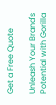Get a Free Quote

Unleash Your Brand's Potential with Gorilla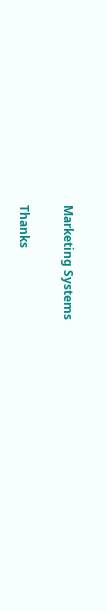Marketing Systems

Thanks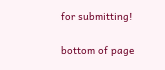for submitting!

bottom of page